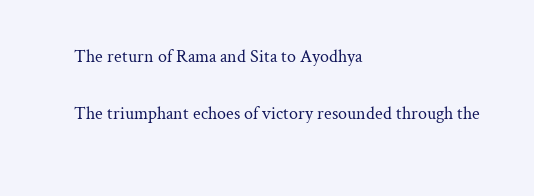The return of Rama and Sita to Ayodhya

The triumphant echoes of victory resounded through the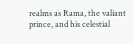realms as Rama, the valiant prince, and his celestial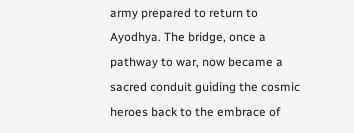army prepared to return to Ayodhya. The bridge, once a pathway to war, now became a sacred conduit guiding the cosmic heroes back to the embrace of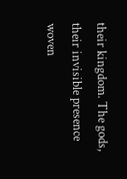their kingdom. The gods, their invisible presence woven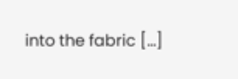into the fabric […]